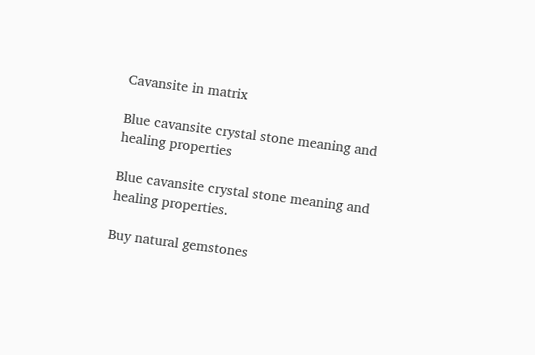Cavansite in matrix

Blue cavansite crystal stone meaning and healing properties

Blue cavansite crystal stone meaning and healing properties.

Buy natural gemstones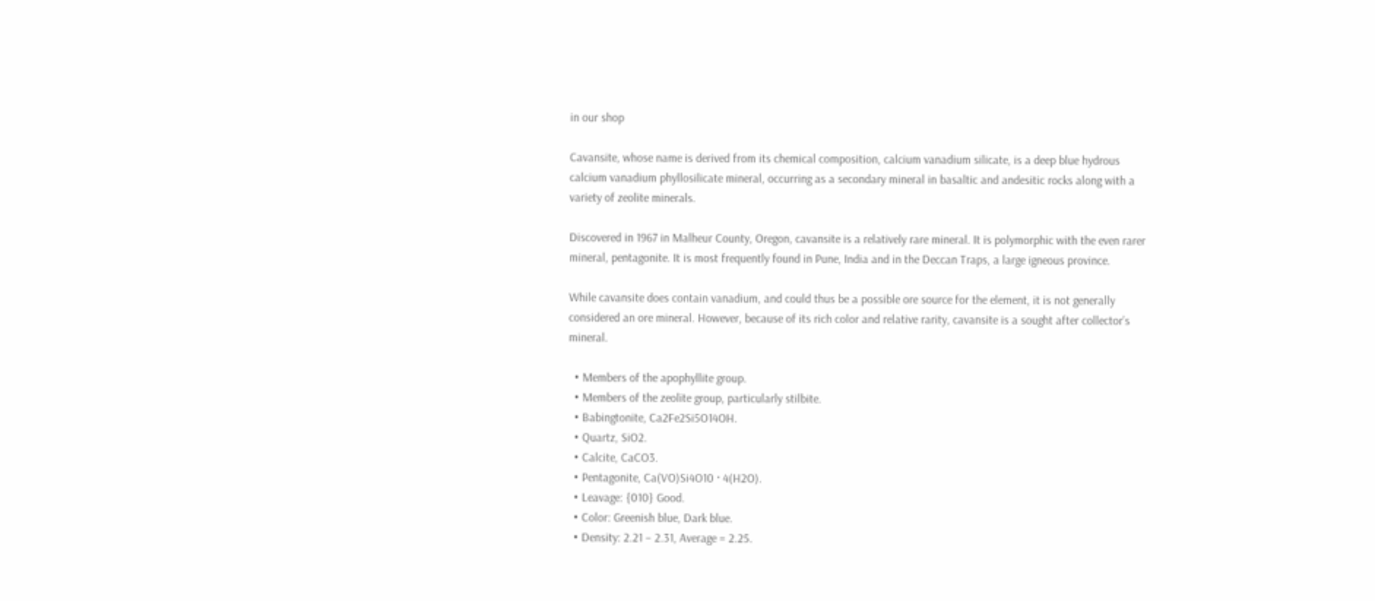in our shop

Cavansite, whose name is derived from its chemical composition, calcium vanadium silicate, is a deep blue hydrous calcium vanadium phyllosilicate mineral, occurring as a secondary mineral in basaltic and andesitic rocks along with a variety of zeolite minerals.

Discovered in 1967 in Malheur County, Oregon, cavansite is a relatively rare mineral. It is polymorphic with the even rarer mineral, pentagonite. It is most frequently found in Pune, India and in the Deccan Traps, a large igneous province.

While cavansite does contain vanadium, and could thus be a possible ore source for the element, it is not generally considered an ore mineral. However, because of its rich color and relative rarity, cavansite is a sought after collector’s mineral.

  • Members of the apophyllite group.
  • Members of the zeolite group, particularly stilbite.
  • Babingtonite, Ca2Fe2Si5O14OH.
  • Quartz, SiO2.
  • Calcite, CaCO3.
  • Pentagonite, Ca(VO)Si4O10 · 4(H2O).
  • Leavage: {010} Good.
  • Color: Greenish blue, Dark blue.
  • Density: 2.21 – 2.31, Average = 2.25.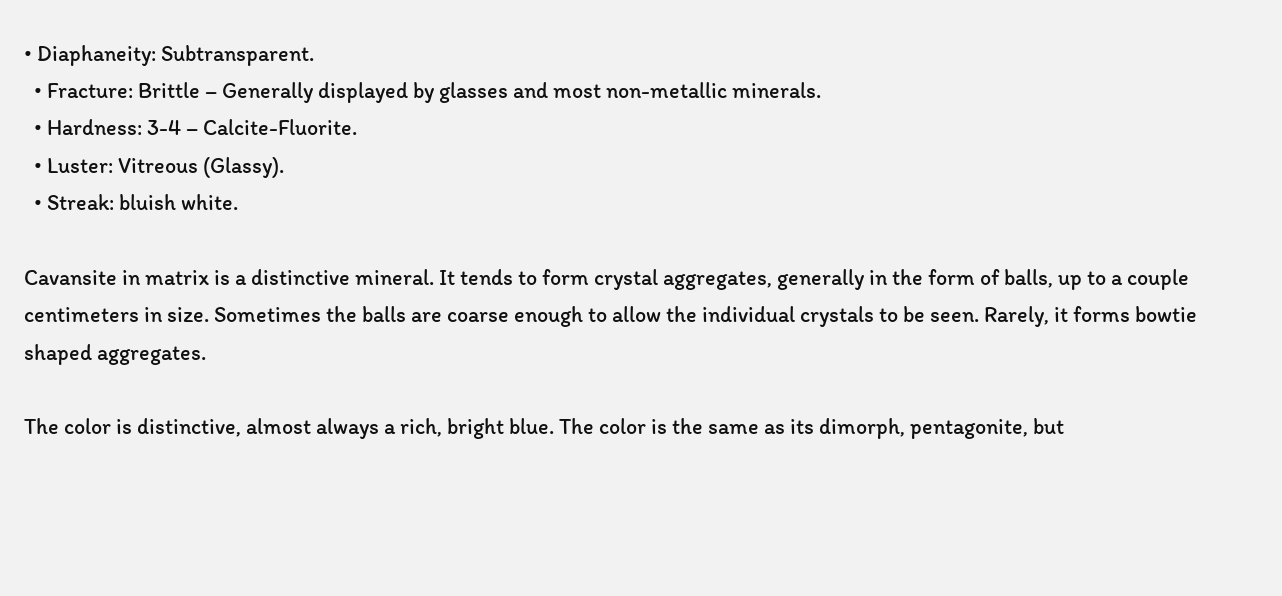• Diaphaneity: Subtransparent.
  • Fracture: Brittle – Generally displayed by glasses and most non-metallic minerals.
  • Hardness: 3-4 – Calcite-Fluorite.
  • Luster: Vitreous (Glassy).
  • Streak: bluish white.

Cavansite in matrix is a distinctive mineral. It tends to form crystal aggregates, generally in the form of balls, up to a couple centimeters in size. Sometimes the balls are coarse enough to allow the individual crystals to be seen. Rarely, it forms bowtie shaped aggregates.

The color is distinctive, almost always a rich, bright blue. The color is the same as its dimorph, pentagonite, but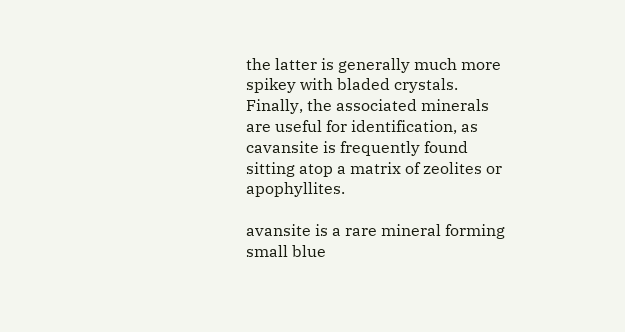the latter is generally much more spikey with bladed crystals. Finally, the associated minerals are useful for identification, as cavansite is frequently found sitting atop a matrix of zeolites or apophyllites.

avansite is a rare mineral forming small blue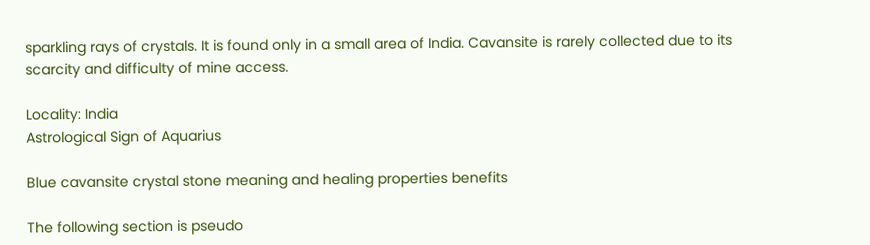sparkling rays of crystals. It is found only in a small area of India. Cavansite is rarely collected due to its scarcity and difficulty of mine access.

Locality: India
Astrological Sign of Aquarius

Blue cavansite crystal stone meaning and healing properties benefits

The following section is pseudo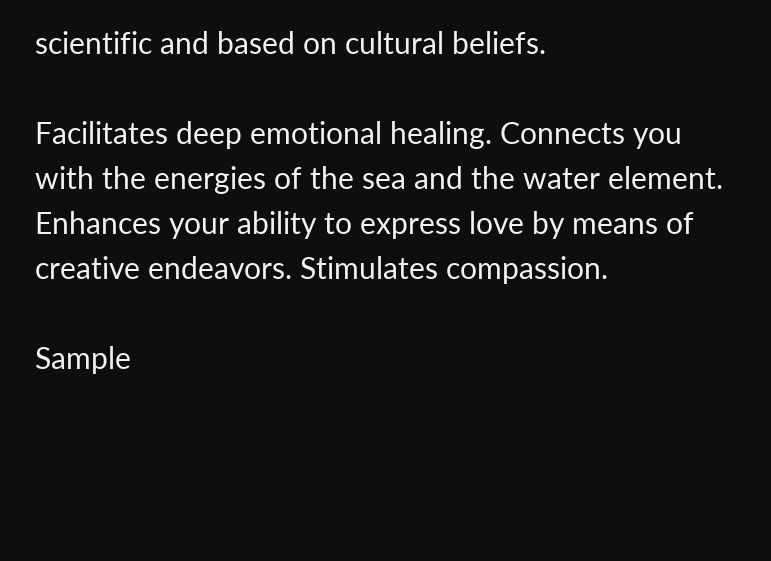scientific and based on cultural beliefs.

Facilitates deep emotional healing. Connects you with the energies of the sea and the water element. Enhances your ability to express love by means of creative endeavors. Stimulates compassion.

Sample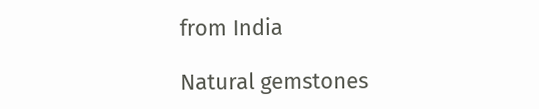from India

Natural gemstones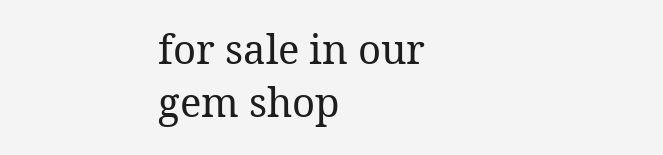for sale in our gem shop